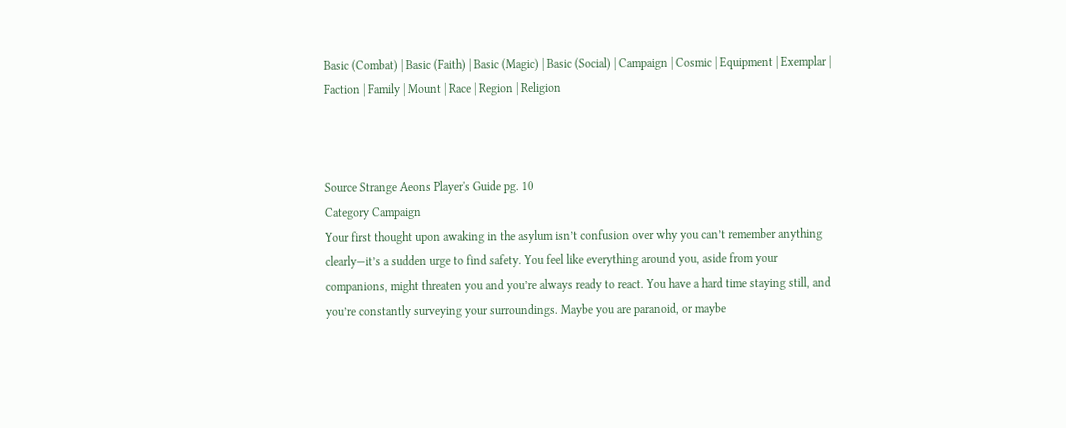Basic (Combat) | Basic (Faith) | Basic (Magic) | Basic (Social) | Campaign | Cosmic | Equipment | Exemplar | Faction | Family | Mount | Race | Region | Religion



Source Strange Aeons Player's Guide pg. 10
Category Campaign
Your first thought upon awaking in the asylum isn’t confusion over why you can’t remember anything clearly—it’s a sudden urge to find safety. You feel like everything around you, aside from your companions, might threaten you and you’re always ready to react. You have a hard time staying still, and you’re constantly surveying your surroundings. Maybe you are paranoid, or maybe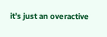it’s just an overactive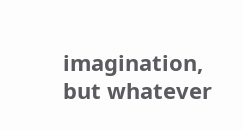imagination, but whatever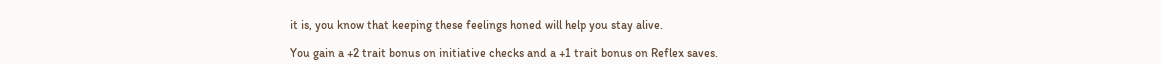it is, you know that keeping these feelings honed will help you stay alive.

You gain a +2 trait bonus on initiative checks and a +1 trait bonus on Reflex saves.